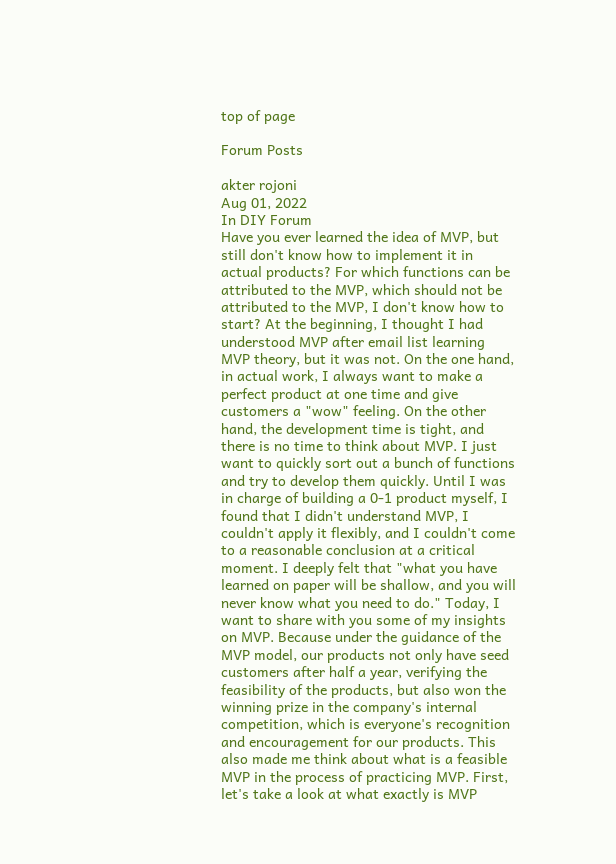top of page

Forum Posts

akter rojoni
Aug 01, 2022
In DIY Forum
Have you ever learned the idea of MVP, but still don't know how to implement it in actual products? For which functions can be attributed to the MVP, which should not be attributed to the MVP, I don't know how to start? At the beginning, I thought I had understood MVP after email list learning MVP theory, but it was not. On the one hand, in actual work, I always want to make a perfect product at one time and give customers a "wow" feeling. On the other hand, the development time is tight, and there is no time to think about MVP. I just want to quickly sort out a bunch of functions and try to develop them quickly. Until I was in charge of building a 0-1 product myself, I found that I didn't understand MVP, I couldn't apply it flexibly, and I couldn't come to a reasonable conclusion at a critical moment. I deeply felt that "what you have learned on paper will be shallow, and you will never know what you need to do." Today, I want to share with you some of my insights on MVP. Because under the guidance of the MVP model, our products not only have seed customers after half a year, verifying the feasibility of the products, but also won the winning prize in the company's internal competition, which is everyone's recognition and encouragement for our products. This also made me think about what is a feasible MVP in the process of practicing MVP. First, let's take a look at what exactly is MVP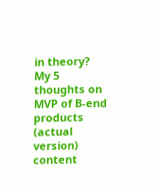in theory?
My 5 thoughts on MVP of B-end products (actual version) content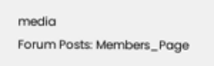media
Forum Posts: Members_Page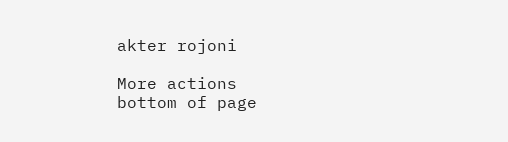akter rojoni

More actions
bottom of page